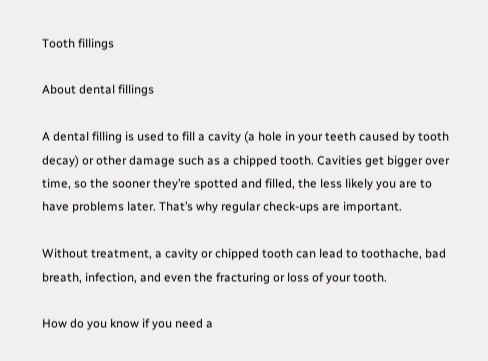Tooth fillings

About dental fillings

A dental filling is used to fill a cavity (a hole in your teeth caused by tooth decay) or other damage such as a chipped tooth. Cavities get bigger over time, so the sooner they’re spotted and filled, the less likely you are to have problems later. That’s why regular check-ups are important.

Without treatment, a cavity or chipped tooth can lead to toothache, bad breath, infection, and even the fracturing or loss of your tooth.

How do you know if you need a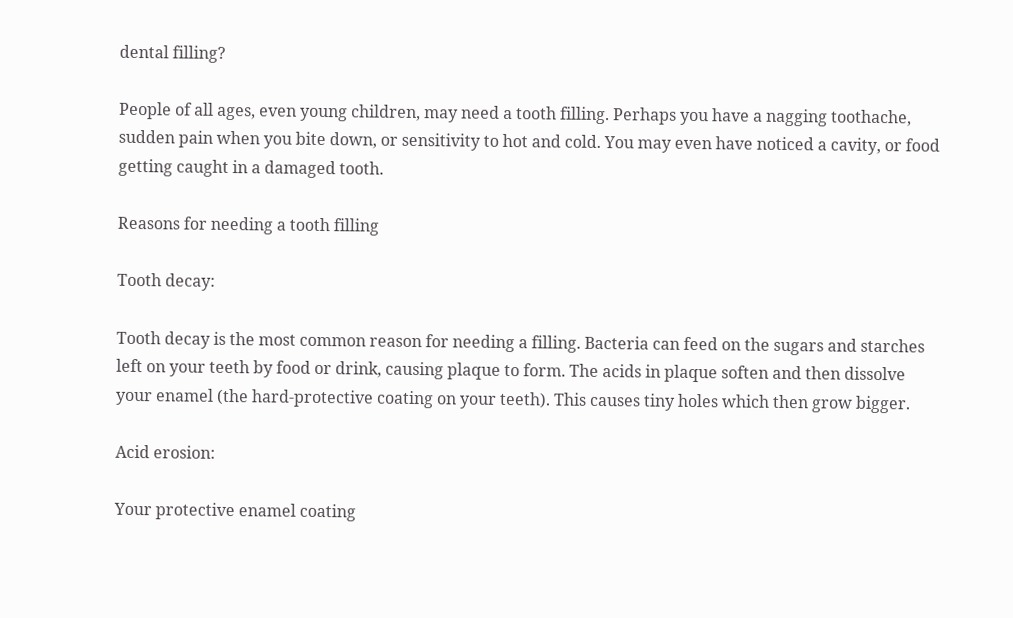dental filling?

People of all ages, even young children, may need a tooth filling. Perhaps you have a nagging toothache, sudden pain when you bite down, or sensitivity to hot and cold. You may even have noticed a cavity, or food getting caught in a damaged tooth.

Reasons for needing a tooth filling

Tooth decay:

Tooth decay is the most common reason for needing a filling. Bacteria can feed on the sugars and starches left on your teeth by food or drink, causing plaque to form. The acids in plaque soften and then dissolve your enamel (the hard-protective coating on your teeth). This causes tiny holes which then grow bigger.

Acid erosion:

Your protective enamel coating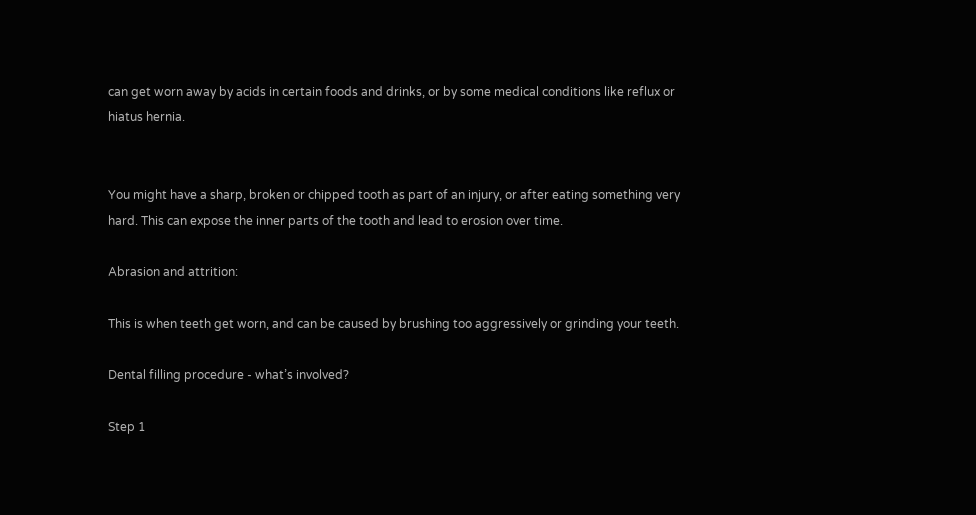can get worn away by acids in certain foods and drinks, or by some medical conditions like reflux or hiatus hernia.


You might have a sharp, broken or chipped tooth as part of an injury, or after eating something very hard. This can expose the inner parts of the tooth and lead to erosion over time.

Abrasion and attrition:

This is when teeth get worn, and can be caused by brushing too aggressively or grinding your teeth.

Dental filling procedure - what’s involved?

Step 1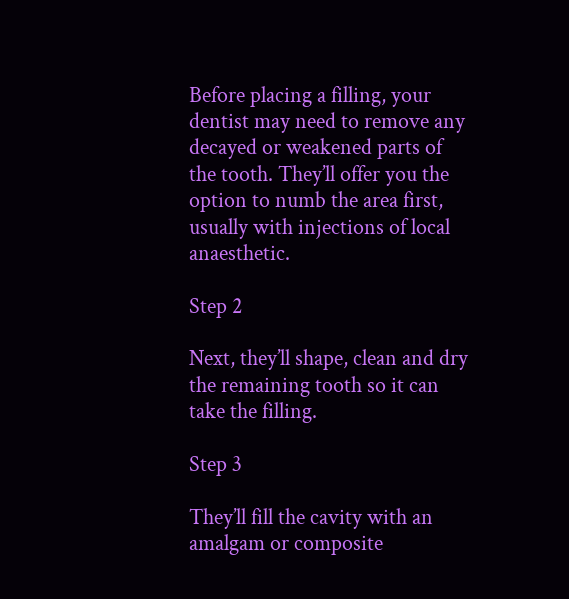Before placing a filling, your dentist may need to remove any decayed or weakened parts of the tooth. They’ll offer you the option to numb the area first, usually with injections of local anaesthetic.

Step 2

Next, they’ll shape, clean and dry the remaining tooth so it can take the filling.

Step 3

They’ll fill the cavity with an amalgam or composite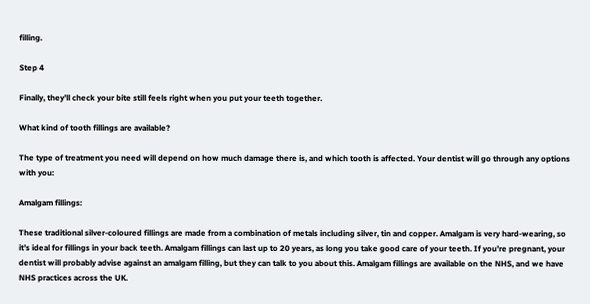filling.

Step 4

Finally, they’ll check your bite still feels right when you put your teeth together.

What kind of tooth fillings are available?

The type of treatment you need will depend on how much damage there is, and which tooth is affected. Your dentist will go through any options with you:

Amalgam fillings:

These traditional silver-coloured fillings are made from a combination of metals including silver, tin and copper. Amalgam is very hard-wearing, so it’s ideal for fillings in your back teeth. Amalgam fillings can last up to 20 years, as long you take good care of your teeth. If you’re pregnant, your dentist will probably advise against an amalgam filling, but they can talk to you about this. Amalgam fillings are available on the NHS, and we have NHS practices across the UK.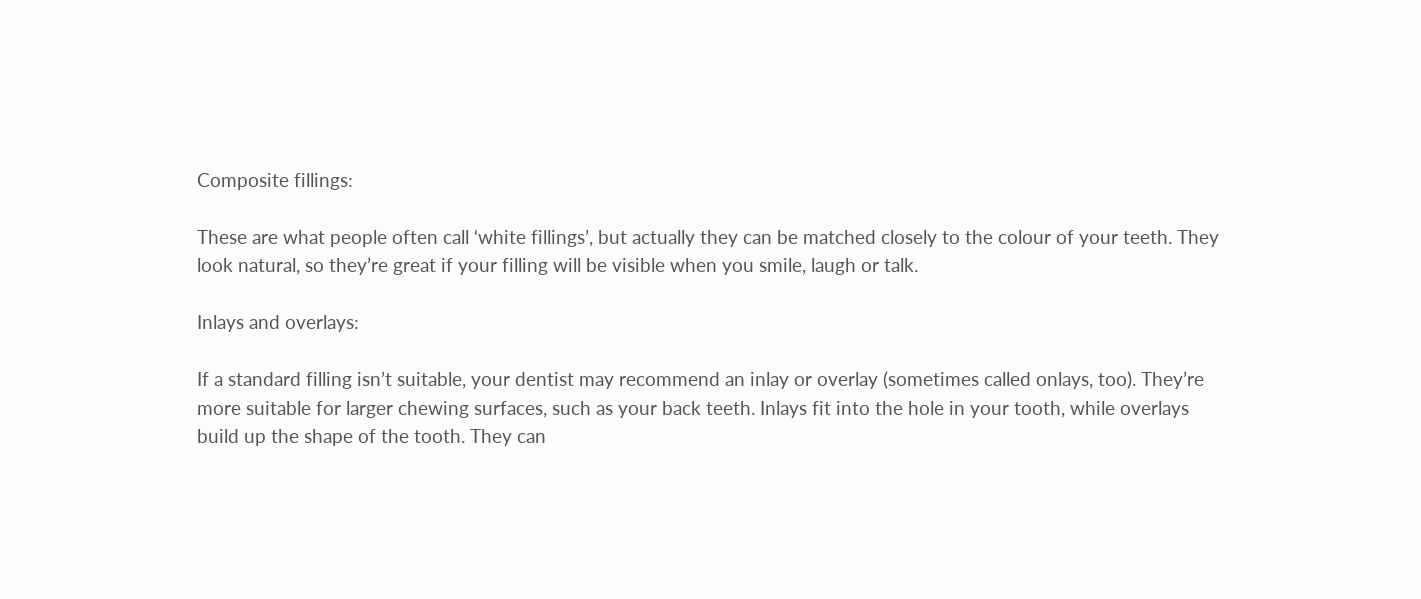Composite fillings:

These are what people often call ‘white fillings’, but actually they can be matched closely to the colour of your teeth. They look natural, so they’re great if your filling will be visible when you smile, laugh or talk.

Inlays and overlays:

If a standard filling isn’t suitable, your dentist may recommend an inlay or overlay (sometimes called onlays, too). They’re more suitable for larger chewing surfaces, such as your back teeth. Inlays fit into the hole in your tooth, while overlays build up the shape of the tooth. They can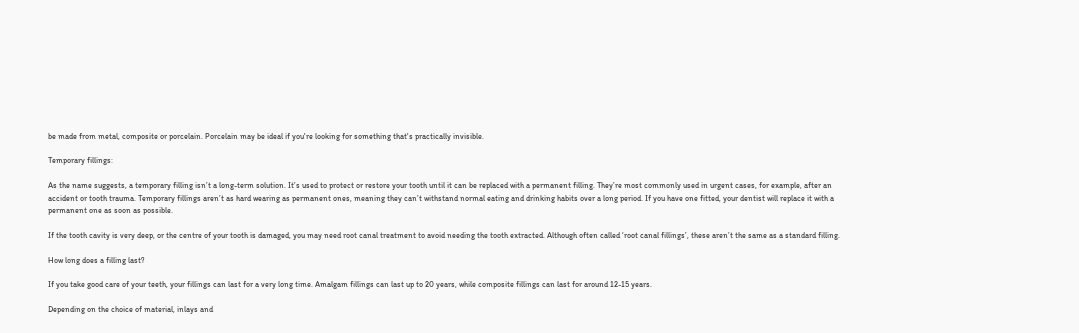be made from metal, composite or porcelain. Porcelain may be ideal if you're looking for something that's practically invisible.

Temporary fillings:

As the name suggests, a temporary filling isn’t a long-term solution. It’s used to protect or restore your tooth until it can be replaced with a permanent filling. They’re most commonly used in urgent cases, for example, after an accident or tooth trauma. Temporary fillings aren’t as hard wearing as permanent ones, meaning they can’t withstand normal eating and drinking habits over a long period. If you have one fitted, your dentist will replace it with a permanent one as soon as possible.

If the tooth cavity is very deep, or the centre of your tooth is damaged, you may need root canal treatment to avoid needing the tooth extracted. Although often called ‘root canal fillings’, these aren’t the same as a standard filling.

How long does a filling last?

If you take good care of your teeth, your fillings can last for a very long time. Amalgam fillings can last up to 20 years, while composite fillings can last for around 12-15 years.

Depending on the choice of material, inlays and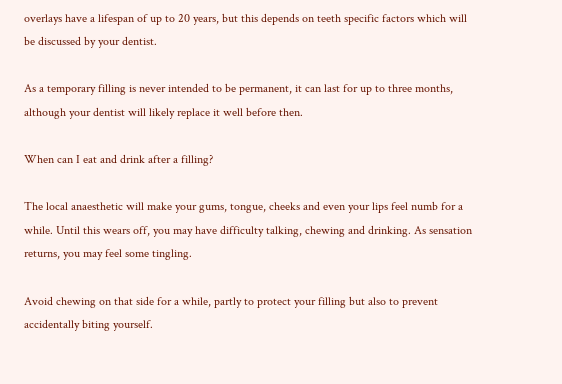overlays have a lifespan of up to 20 years, but this depends on teeth specific factors which will be discussed by your dentist.

As a temporary filling is never intended to be permanent, it can last for up to three months, although your dentist will likely replace it well before then.

When can I eat and drink after a filling?

The local anaesthetic will make your gums, tongue, cheeks and even your lips feel numb for a while. Until this wears off, you may have difficulty talking, chewing and drinking. As sensation returns, you may feel some tingling.

Avoid chewing on that side for a while, partly to protect your filling but also to prevent accidentally biting yourself.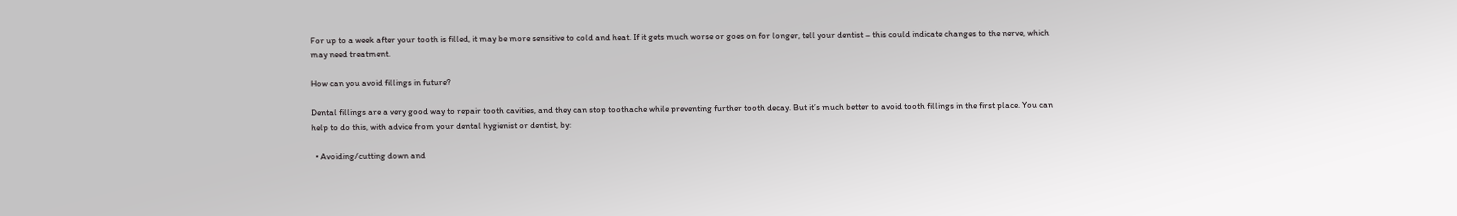For up to a week after your tooth is filled, it may be more sensitive to cold and heat. If it gets much worse or goes on for longer, tell your dentist – this could indicate changes to the nerve, which may need treatment.

How can you avoid fillings in future?

Dental fillings are a very good way to repair tooth cavities, and they can stop toothache while preventing further tooth decay. But it’s much better to avoid tooth fillings in the first place. You can help to do this, with advice from your dental hygienist or dentist, by:

  • Avoiding/cutting down and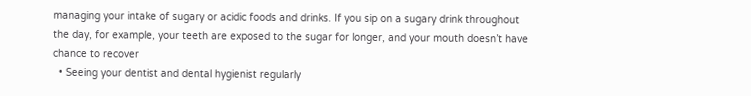managing your intake of sugary or acidic foods and drinks. If you sip on a sugary drink throughout the day, for example, your teeth are exposed to the sugar for longer, and your mouth doesn’t have chance to recover
  • Seeing your dentist and dental hygienist regularly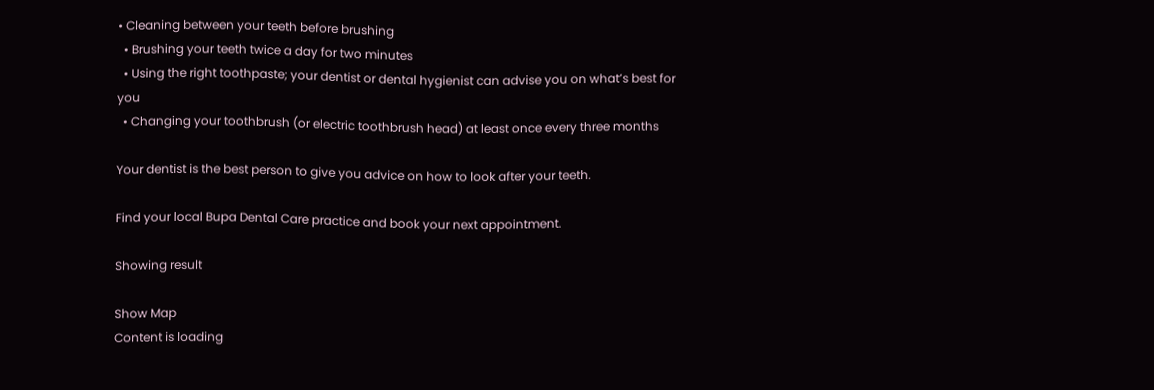• Cleaning between your teeth before brushing
  • Brushing your teeth twice a day for two minutes
  • Using the right toothpaste; your dentist or dental hygienist can advise you on what’s best for you
  • Changing your toothbrush (or electric toothbrush head) at least once every three months

Your dentist is the best person to give you advice on how to look after your teeth.

Find your local Bupa Dental Care practice and book your next appointment.

Showing result

Show Map
Content is loading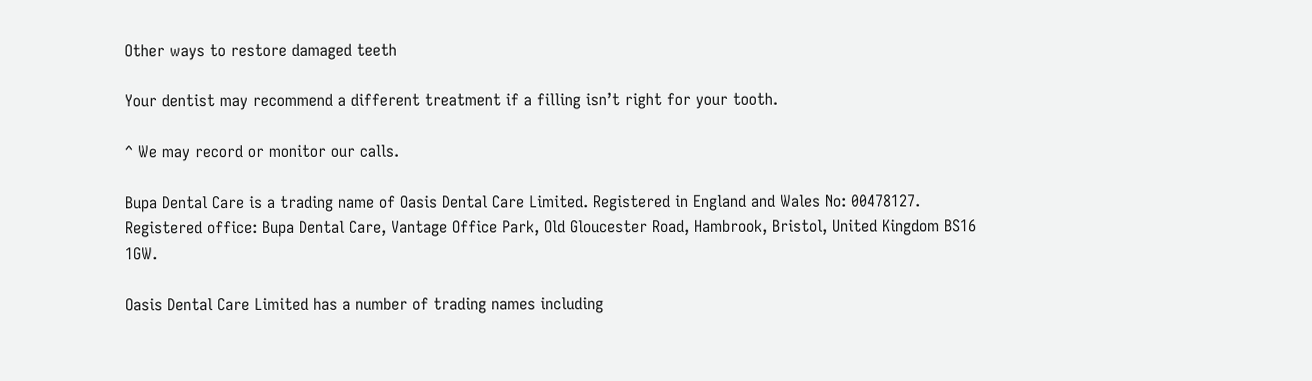Other ways to restore damaged teeth

Your dentist may recommend a different treatment if a filling isn’t right for your tooth.

^ We may record or monitor our calls.

Bupa Dental Care is a trading name of Oasis Dental Care Limited. Registered in England and Wales No: 00478127. Registered office: Bupa Dental Care, Vantage Office Park, Old Gloucester Road, Hambrook, Bristol, United Kingdom BS16 1GW.

Oasis Dental Care Limited has a number of trading names including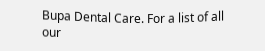Bupa Dental Care. For a list of all our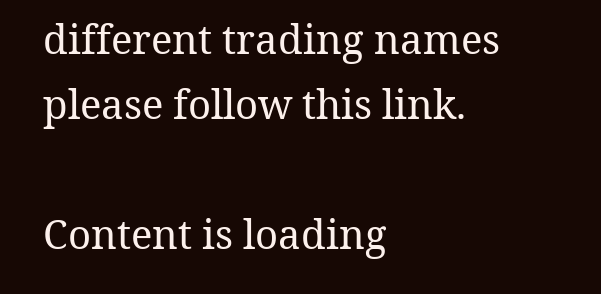different trading names please follow this link.

Content is loading